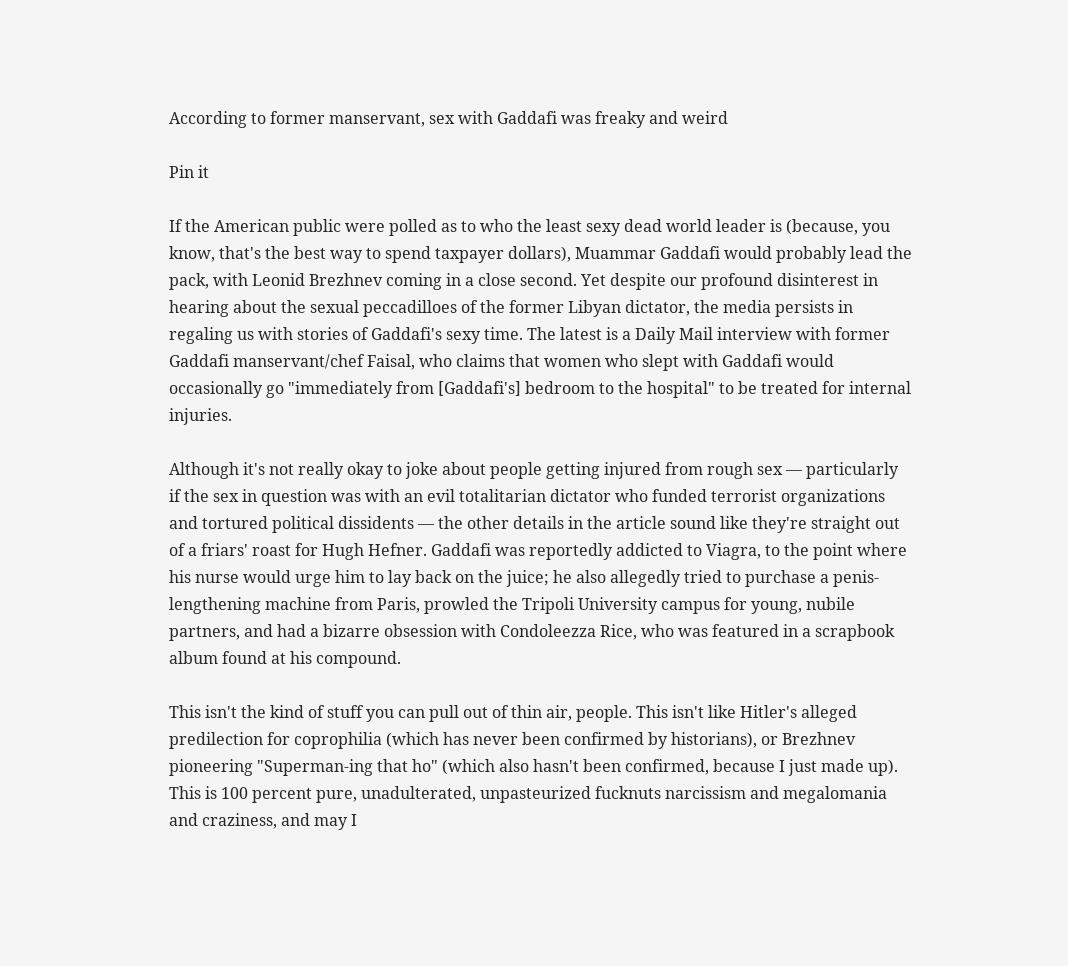According to former manservant, sex with Gaddafi was freaky and weird

Pin it

If the American public were polled as to who the least sexy dead world leader is (because, you know, that's the best way to spend taxpayer dollars), Muammar Gaddafi would probably lead the pack, with Leonid Brezhnev coming in a close second. Yet despite our profound disinterest in hearing about the sexual peccadilloes of the former Libyan dictator, the media persists in regaling us with stories of Gaddafi's sexy time. The latest is a Daily Mail interview with former Gaddafi manservant/chef Faisal, who claims that women who slept with Gaddafi would occasionally go "immediately from [Gaddafi's] bedroom to the hospital" to be treated for internal injuries.

Although it's not really okay to joke about people getting injured from rough sex — particularly if the sex in question was with an evil totalitarian dictator who funded terrorist organizations and tortured political dissidents — the other details in the article sound like they're straight out of a friars' roast for Hugh Hefner. Gaddafi was reportedly addicted to Viagra, to the point where his nurse would urge him to lay back on the juice; he also allegedly tried to purchase a penis-lengthening machine from Paris, prowled the Tripoli University campus for young, nubile partners, and had a bizarre obsession with Condoleezza Rice, who was featured in a scrapbook album found at his compound.

This isn't the kind of stuff you can pull out of thin air, people. This isn't like Hitler's alleged predilection for coprophilia (which has never been confirmed by historians), or Brezhnev pioneering "Superman-ing that ho" (which also hasn't been confirmed, because I just made up). This is 100 percent pure, unadulterated, unpasteurized fucknuts narcissism and megalomania and craziness, and may I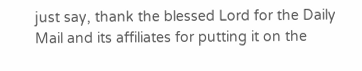just say, thank the blessed Lord for the Daily Mail and its affiliates for putting it on the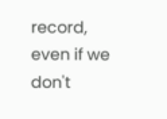record, even if we don't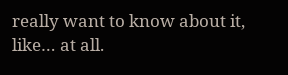really want to know about it, like… at all.